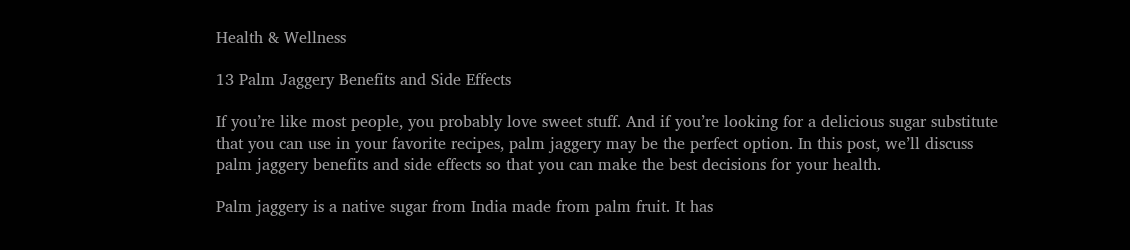Health & Wellness

13 Palm Jaggery Benefits and Side Effects

If you’re like most people, you probably love sweet stuff. And if you’re looking for a delicious sugar substitute that you can use in your favorite recipes, palm jaggery may be the perfect option. In this post, we’ll discuss palm jaggery benefits and side effects so that you can make the best decisions for your health.

Palm jaggery is a native sugar from India made from palm fruit. It has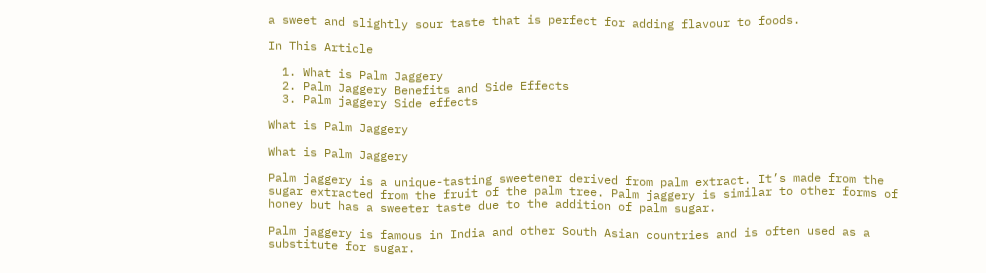a sweet and slightly sour taste that is perfect for adding flavour to foods.

In This Article

  1. What is Palm Jaggery
  2. Palm Jaggery Benefits and Side Effects
  3. Palm jaggery Side effects

What is Palm Jaggery

What is Palm Jaggery

Palm jaggery is a unique-tasting sweetener derived from palm extract. It’s made from the sugar extracted from the fruit of the palm tree. Palm jaggery is similar to other forms of honey but has a sweeter taste due to the addition of palm sugar.

Palm jaggery is famous in India and other South Asian countries and is often used as a substitute for sugar.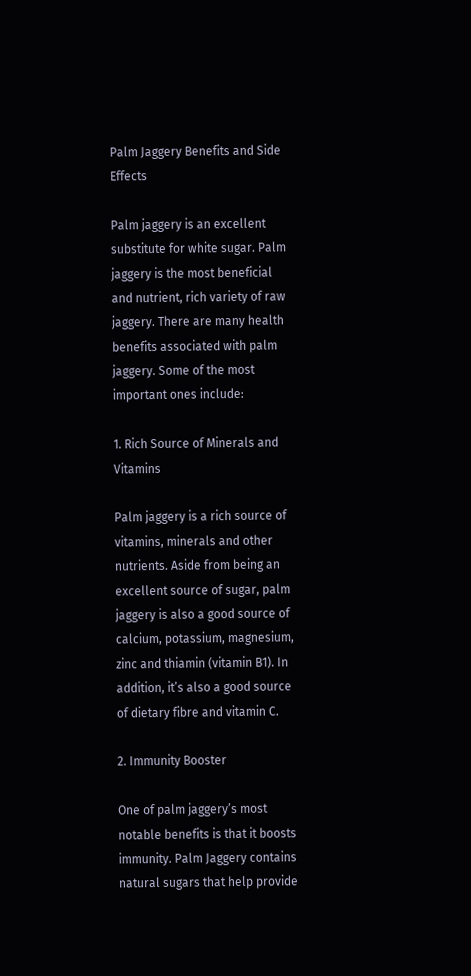Palm Jaggery Benefits and Side Effects

Palm jaggery is an excellent substitute for white sugar. Palm jaggery is the most beneficial and nutrient, rich variety of raw jaggery. There are many health benefits associated with palm jaggery. Some of the most important ones include:

1. Rich Source of Minerals and Vitamins

Palm jaggery is a rich source of vitamins, minerals and other nutrients. Aside from being an excellent source of sugar, palm jaggery is also a good source of calcium, potassium, magnesium, zinc and thiamin (vitamin B1). In addition, it’s also a good source of dietary fibre and vitamin C.

2. Immunity Booster

One of palm jaggery’s most notable benefits is that it boosts immunity. Palm Jaggery contains natural sugars that help provide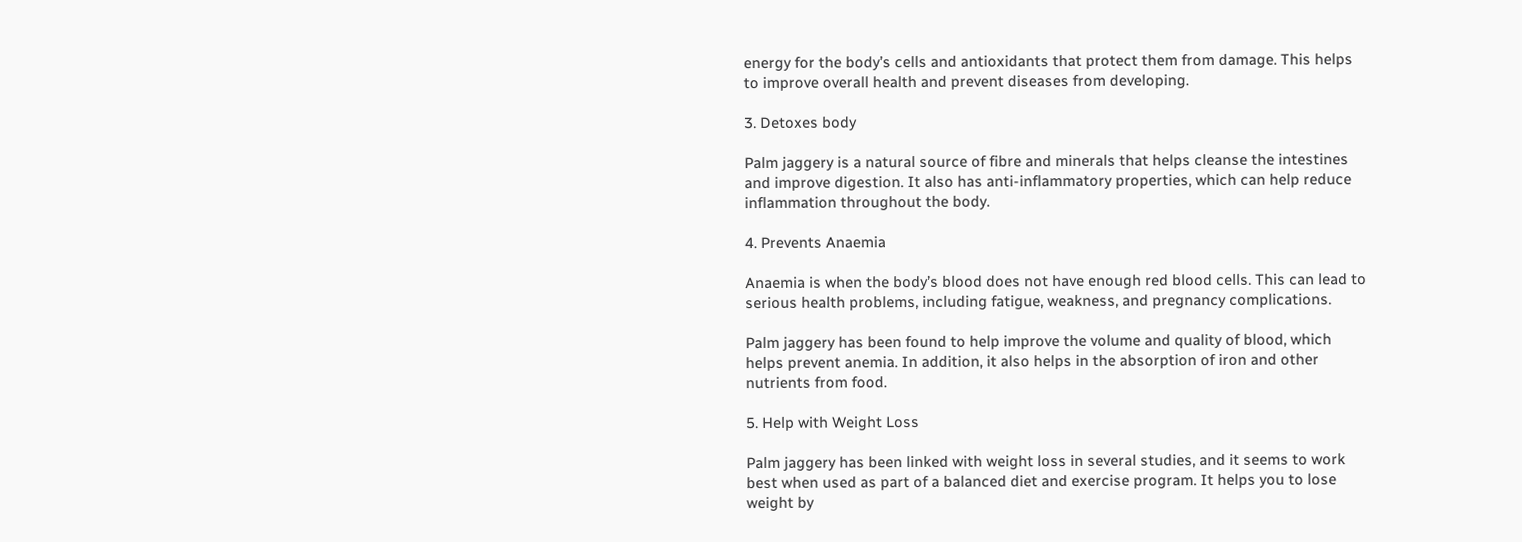energy for the body’s cells and antioxidants that protect them from damage. This helps to improve overall health and prevent diseases from developing.

3. Detoxes body

Palm jaggery is a natural source of fibre and minerals that helps cleanse the intestines and improve digestion. It also has anti-inflammatory properties, which can help reduce inflammation throughout the body.

4. Prevents Anaemia

Anaemia is when the body’s blood does not have enough red blood cells. This can lead to serious health problems, including fatigue, weakness, and pregnancy complications.

Palm jaggery has been found to help improve the volume and quality of blood, which helps prevent anemia. In addition, it also helps in the absorption of iron and other nutrients from food.

5. Help with Weight Loss

Palm jaggery has been linked with weight loss in several studies, and it seems to work best when used as part of a balanced diet and exercise program. It helps you to lose weight by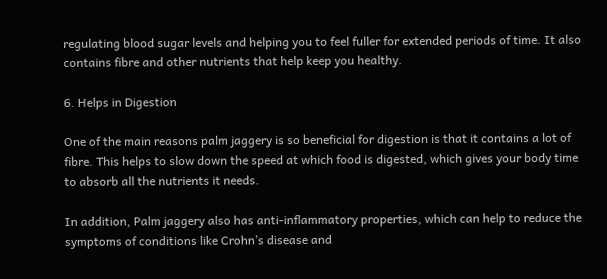regulating blood sugar levels and helping you to feel fuller for extended periods of time. It also contains fibre and other nutrients that help keep you healthy.

6. Helps in Digestion

One of the main reasons palm jaggery is so beneficial for digestion is that it contains a lot of fibre. This helps to slow down the speed at which food is digested, which gives your body time to absorb all the nutrients it needs.

In addition, Palm jaggery also has anti-inflammatory properties, which can help to reduce the symptoms of conditions like Crohn’s disease and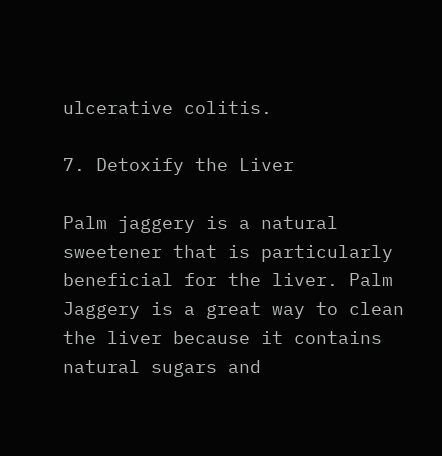ulcerative colitis.

7. Detoxify the Liver

Palm jaggery is a natural sweetener that is particularly beneficial for the liver. Palm Jaggery is a great way to clean the liver because it contains natural sugars and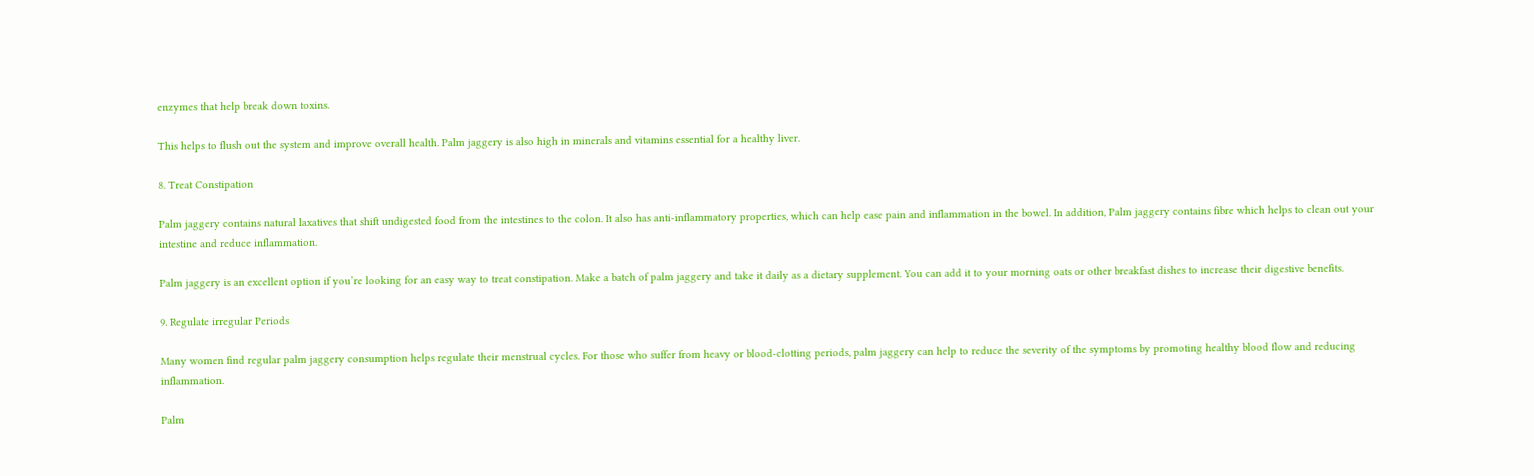enzymes that help break down toxins.

This helps to flush out the system and improve overall health. Palm jaggery is also high in minerals and vitamins essential for a healthy liver.

8. Treat Constipation

Palm jaggery contains natural laxatives that shift undigested food from the intestines to the colon. It also has anti-inflammatory properties, which can help ease pain and inflammation in the bowel. In addition, Palm jaggery contains fibre which helps to clean out your intestine and reduce inflammation.

Palm jaggery is an excellent option if you’re looking for an easy way to treat constipation. Make a batch of palm jaggery and take it daily as a dietary supplement. You can add it to your morning oats or other breakfast dishes to increase their digestive benefits.

9. Regulate irregular Periods

Many women find regular palm jaggery consumption helps regulate their menstrual cycles. For those who suffer from heavy or blood-clotting periods, palm jaggery can help to reduce the severity of the symptoms by promoting healthy blood flow and reducing inflammation.

Palm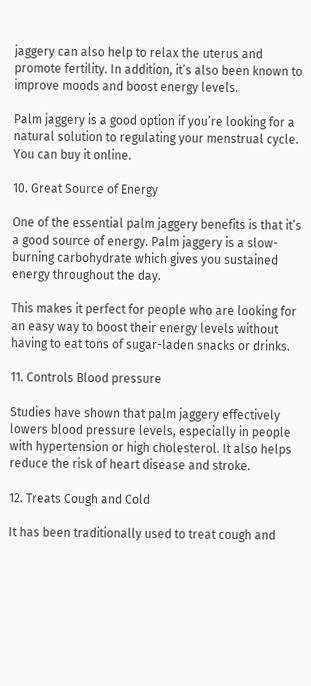jaggery can also help to relax the uterus and promote fertility. In addition, it’s also been known to improve moods and boost energy levels.

Palm jaggery is a good option if you’re looking for a natural solution to regulating your menstrual cycle. You can buy it online.

10. Great Source of Energy

One of the essential palm jaggery benefits is that it’s a good source of energy. Palm jaggery is a slow-burning carbohydrate which gives you sustained energy throughout the day.

This makes it perfect for people who are looking for an easy way to boost their energy levels without having to eat tons of sugar-laden snacks or drinks.

11. Controls Blood pressure

Studies have shown that palm jaggery effectively lowers blood pressure levels, especially in people with hypertension or high cholesterol. It also helps reduce the risk of heart disease and stroke.

12. Treats Cough and Cold

It has been traditionally used to treat cough and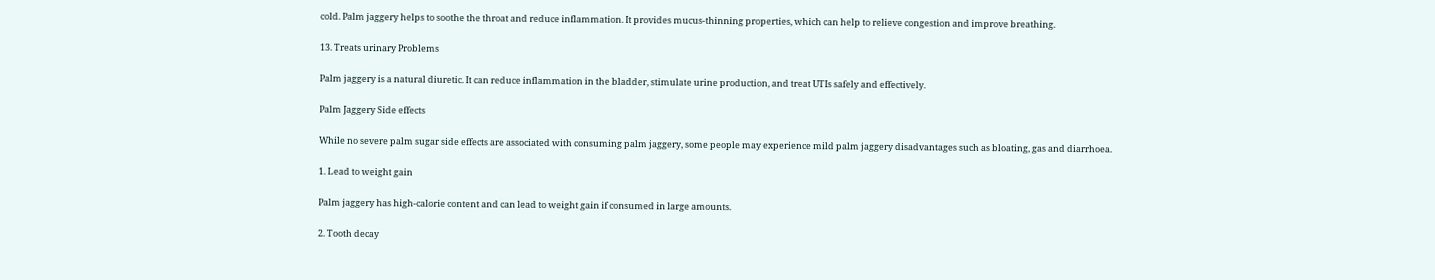cold. Palm jaggery helps to soothe the throat and reduce inflammation. It provides mucus-thinning properties, which can help to relieve congestion and improve breathing.

13. Treats urinary Problems

Palm jaggery is a natural diuretic. It can reduce inflammation in the bladder, stimulate urine production, and treat UTIs safely and effectively.

Palm Jaggery Side effects

While no severe palm sugar side effects are associated with consuming palm jaggery, some people may experience mild palm jaggery disadvantages such as bloating, gas and diarrhoea.

1. Lead to weight gain

Palm jaggery has high-calorie content and can lead to weight gain if consumed in large amounts.

2. Tooth decay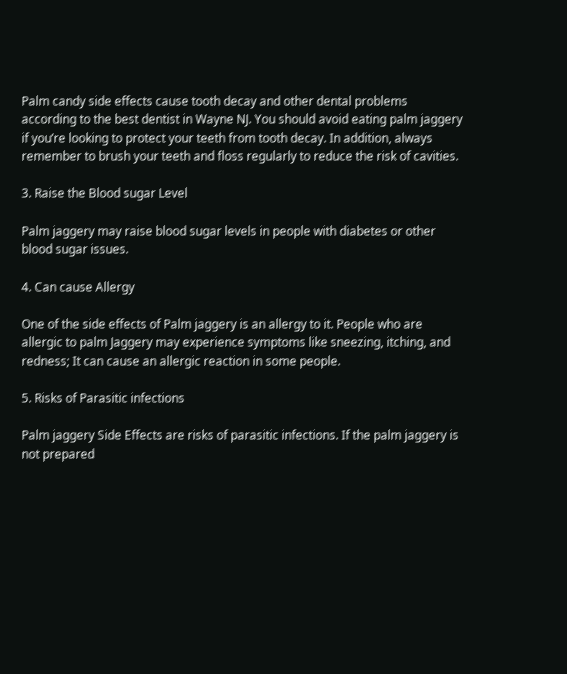Palm candy side effects cause tooth decay and other dental problems according to the best dentist in Wayne NJ. You should avoid eating palm jaggery if you’re looking to protect your teeth from tooth decay. In addition, always remember to brush your teeth and floss regularly to reduce the risk of cavities.

3. Raise the Blood sugar Level

Palm jaggery may raise blood sugar levels in people with diabetes or other blood sugar issues.

4. Can cause Allergy

One of the side effects of Palm jaggery is an allergy to it. People who are allergic to palm Jaggery may experience symptoms like sneezing, itching, and redness; It can cause an allergic reaction in some people.

5. Risks of Parasitic infections

Palm jaggery Side Effects are risks of parasitic infections. If the palm jaggery is not prepared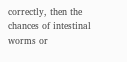correctly, then the chances of intestinal worms or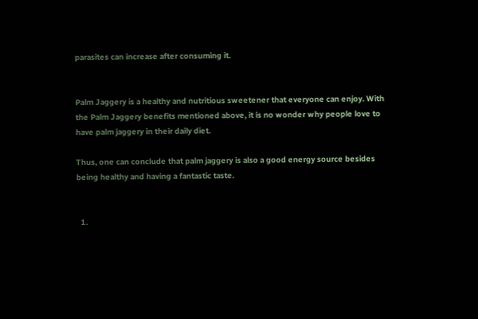parasites can increase after consuming it.


Palm Jaggery is a healthy and nutritious sweetener that everyone can enjoy. With the Palm Jaggery benefits mentioned above, it is no wonder why people love to have palm jaggery in their daily diet.

Thus, one can conclude that palm jaggery is also a good energy source besides being healthy and having a fantastic taste.


  1.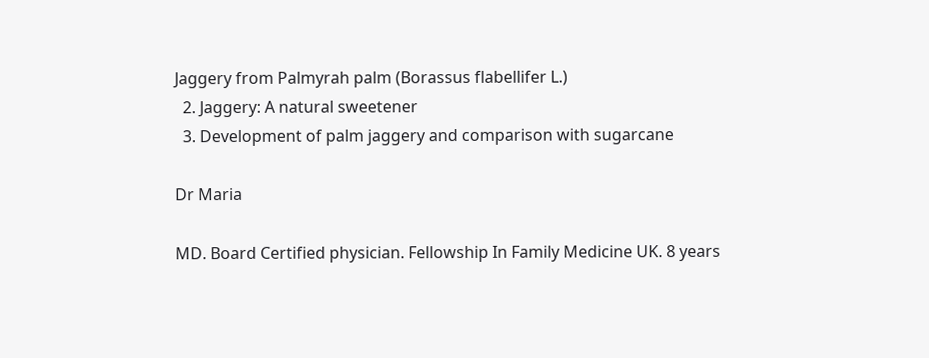Jaggery from Palmyrah palm (Borassus flabellifer L.)
  2. Jaggery: A natural sweetener
  3. Development of palm jaggery and comparison with sugarcane

Dr Maria

MD. Board Certified physician. Fellowship In Family Medicine UK. 8 years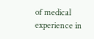of medical experience in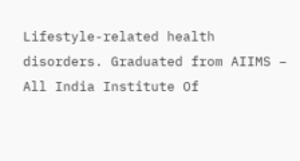Lifestyle-related health disorders. Graduated from AIIMS – All India Institute Of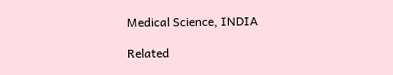Medical Science, INDIA

Related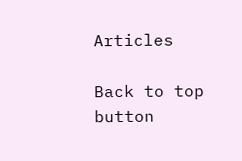Articles

Back to top button